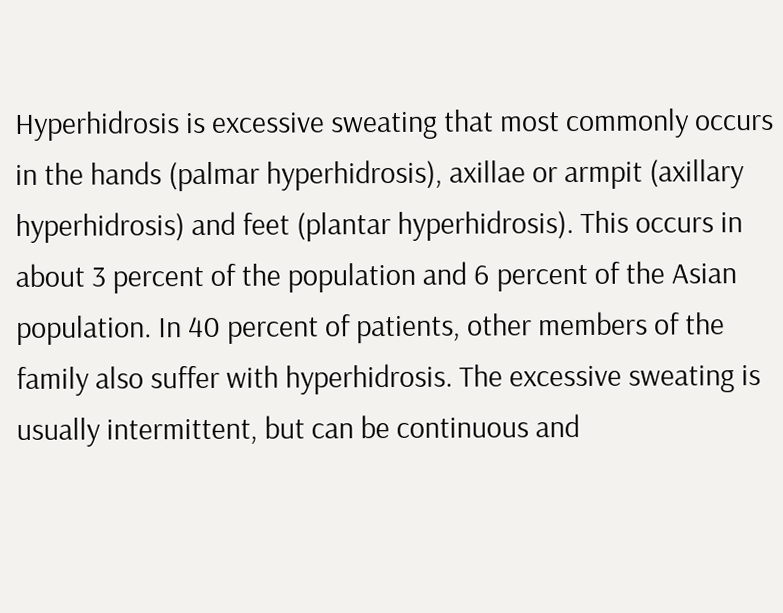Hyperhidrosis is excessive sweating that most commonly occurs in the hands (palmar hyperhidrosis), axillae or armpit (axillary hyperhidrosis) and feet (plantar hyperhidrosis). This occurs in about 3 percent of the population and 6 percent of the Asian population. In 40 percent of patients, other members of the family also suffer with hyperhidrosis. The excessive sweating is usually intermittent, but can be continuous and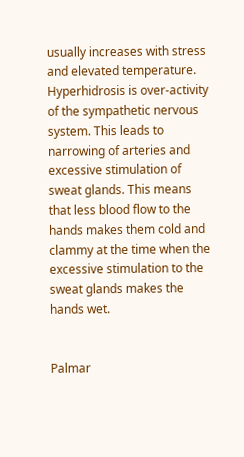usually increases with stress and elevated temperature. Hyperhidrosis is over-activity of the sympathetic nervous system. This leads to narrowing of arteries and excessive stimulation of sweat glands. This means that less blood flow to the hands makes them cold and clammy at the time when the excessive stimulation to the sweat glands makes the hands wet.


Palmar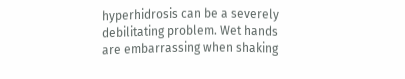hyperhidrosis can be a severely debilitating problem. Wet hands are embarrassing when shaking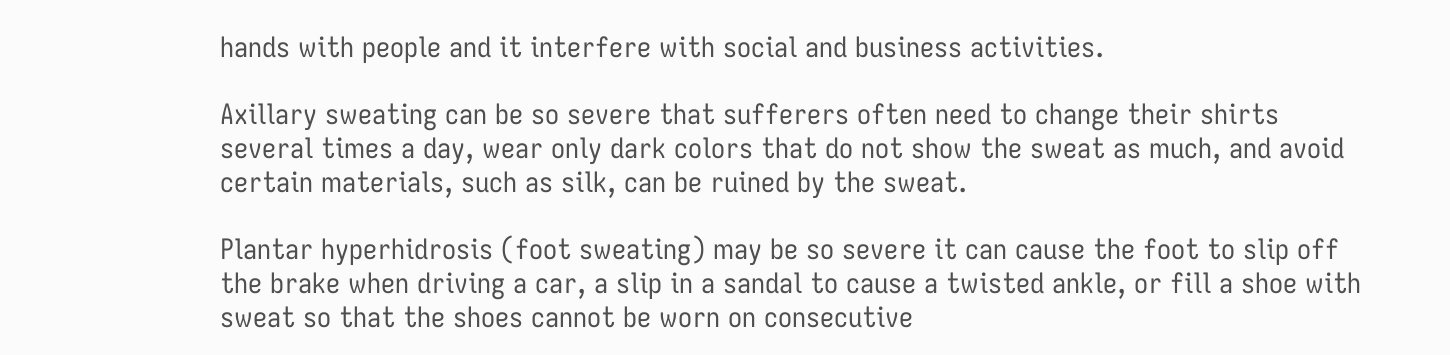hands with people and it interfere with social and business activities.

Axillary sweating can be so severe that sufferers often need to change their shirts several times a day, wear only dark colors that do not show the sweat as much, and avoid certain materials, such as silk, can be ruined by the sweat.

Plantar hyperhidrosis (foot sweating) may be so severe it can cause the foot to slip off the brake when driving a car, a slip in a sandal to cause a twisted ankle, or fill a shoe with sweat so that the shoes cannot be worn on consecutive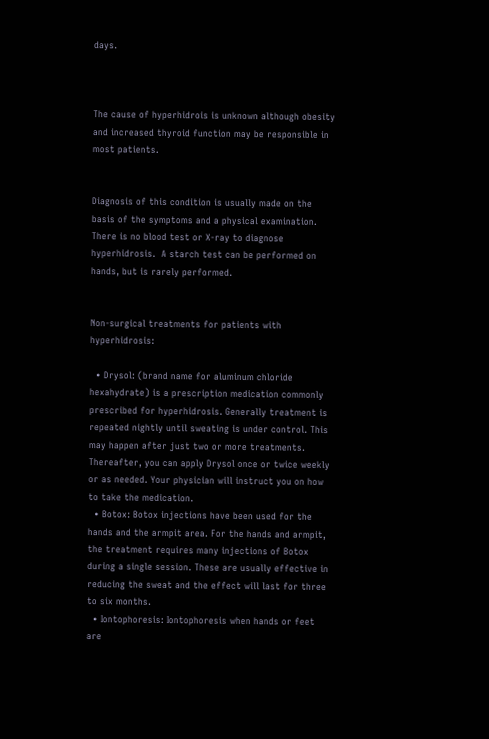days.



The cause of hyperhidrois is unknown although obesity and increased thyroid function may be responsible in most patients.


Diagnosis of this condition is usually made on the basis of the symptoms and a physical examination. There is no blood test or X-ray to diagnose hyperhidrosis.  A starch test can be performed on hands, but is rarely performed.


Non-surgical treatments for patients with hyperhidrosis:

  • Drysol: (brand name for aluminum chloride hexahydrate) is a prescription medication commonly prescribed for hyperhidrosis. Generally treatment is repeated nightly until sweating is under control. This may happen after just two or more treatments. Thereafter, you can apply Drysol once or twice weekly or as needed. Your physician will instruct you on how to take the medication.
  • Botox: Botox injections have been used for the hands and the armpit area. For the hands and armpit, the treatment requires many injections of Botox during a single session. These are usually effective in reducing the sweat and the effect will last for three to six months.
  • Iontophoresis: Iontophoresis when hands or feet are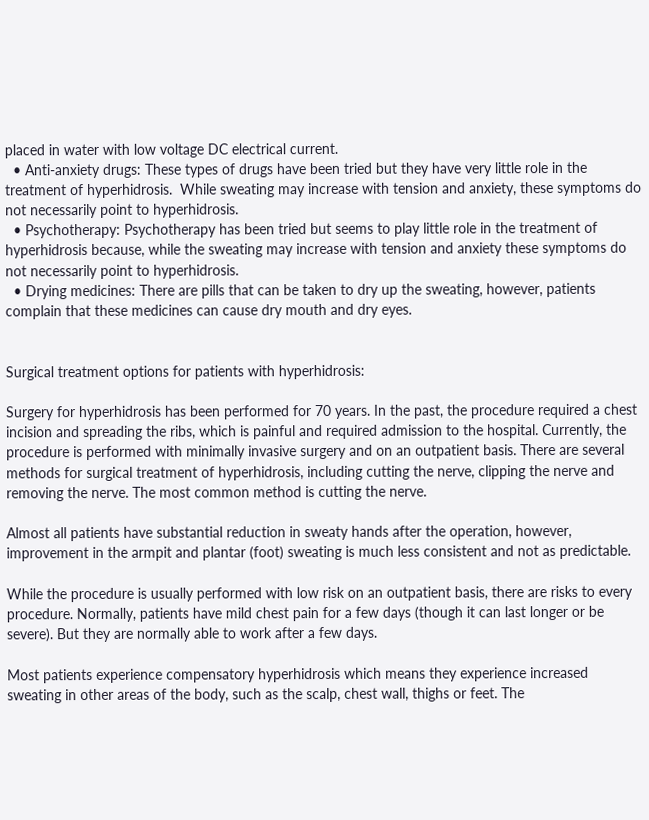placed in water with low voltage DC electrical current.
  • Anti-anxiety drugs: These types of drugs have been tried but they have very little role in the treatment of hyperhidrosis.  While sweating may increase with tension and anxiety, these symptoms do not necessarily point to hyperhidrosis.
  • Psychotherapy: Psychotherapy has been tried but seems to play little role in the treatment of hyperhidrosis because, while the sweating may increase with tension and anxiety these symptoms do not necessarily point to hyperhidrosis.
  • Drying medicines: There are pills that can be taken to dry up the sweating, however, patients complain that these medicines can cause dry mouth and dry eyes.


Surgical treatment options for patients with hyperhidrosis:

Surgery for hyperhidrosis has been performed for 70 years. In the past, the procedure required a chest incision and spreading the ribs, which is painful and required admission to the hospital. Currently, the procedure is performed with minimally invasive surgery and on an outpatient basis. There are several methods for surgical treatment of hyperhidrosis, including cutting the nerve, clipping the nerve and removing the nerve. The most common method is cutting the nerve.

Almost all patients have substantial reduction in sweaty hands after the operation, however, improvement in the armpit and plantar (foot) sweating is much less consistent and not as predictable.

While the procedure is usually performed with low risk on an outpatient basis, there are risks to every procedure. Normally, patients have mild chest pain for a few days (though it can last longer or be severe). But they are normally able to work after a few days.

Most patients experience compensatory hyperhidrosis which means they experience increased sweating in other areas of the body, such as the scalp, chest wall, thighs or feet. The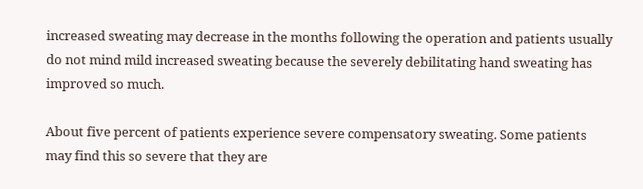increased sweating may decrease in the months following the operation and patients usually do not mind mild increased sweating because the severely debilitating hand sweating has improved so much.

About five percent of patients experience severe compensatory sweating. Some patients may find this so severe that they are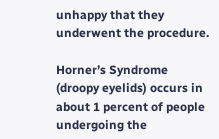unhappy that they underwent the procedure.

Horner’s Syndrome (droopy eyelids) occurs in about 1 percent of people undergoing the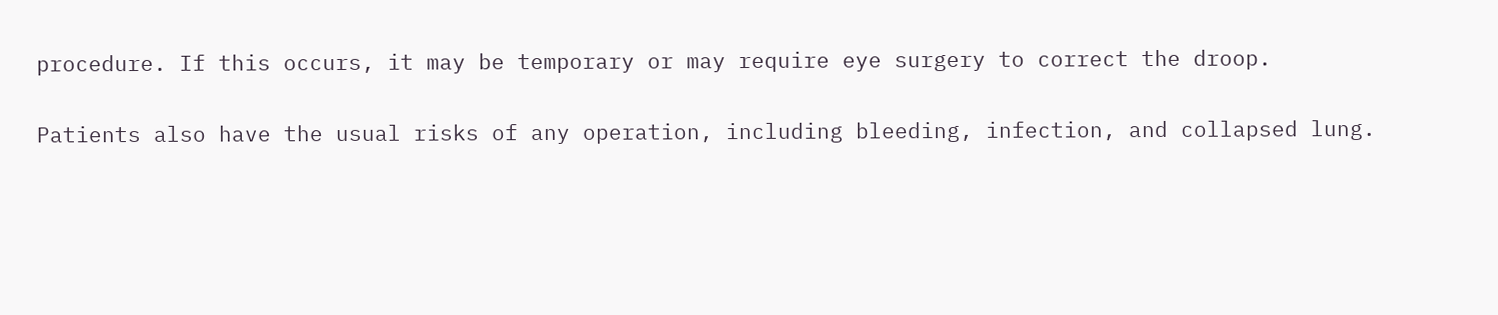procedure. If this occurs, it may be temporary or may require eye surgery to correct the droop.

Patients also have the usual risks of any operation, including bleeding, infection, and collapsed lung.